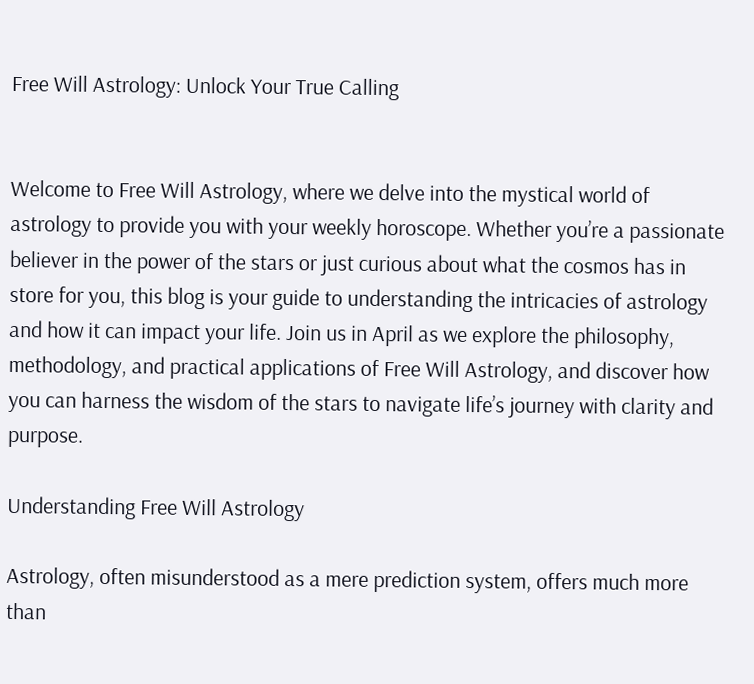Free Will Astrology: Unlock Your True Calling


Welcome to Free Will Astrology, where we delve into the mystical world of astrology to provide you with your weekly horoscope. Whether you’re a passionate believer in the power of the stars or just curious about what the cosmos has in store for you, this blog is your guide to understanding the intricacies of astrology and how it can impact your life. Join us in April as we explore the philosophy, methodology, and practical applications of Free Will Astrology, and discover how you can harness the wisdom of the stars to navigate life’s journey with clarity and purpose.

Understanding Free Will Astrology

Astrology, often misunderstood as a mere prediction system, offers much more than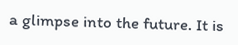a glimpse into the future. It is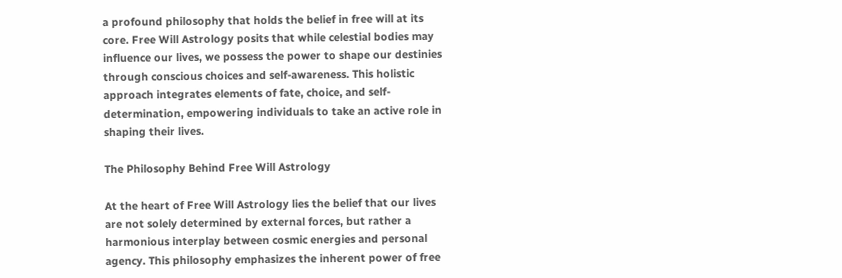a profound philosophy that holds the belief in free will at its core. Free Will Astrology posits that while celestial bodies may influence our lives, we possess the power to shape our destinies through conscious choices and self-awareness. This holistic approach integrates elements of fate, choice, and self-determination, empowering individuals to take an active role in shaping their lives.

The Philosophy Behind Free Will Astrology

At the heart of Free Will Astrology lies the belief that our lives are not solely determined by external forces, but rather a harmonious interplay between cosmic energies and personal agency. This philosophy emphasizes the inherent power of free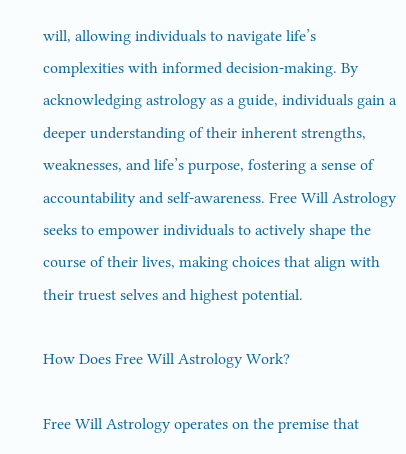will, allowing individuals to navigate life’s complexities with informed decision-making. By acknowledging astrology as a guide, individuals gain a deeper understanding of their inherent strengths, weaknesses, and life’s purpose, fostering a sense of accountability and self-awareness. Free Will Astrology seeks to empower individuals to actively shape the course of their lives, making choices that align with their truest selves and highest potential.

How Does Free Will Astrology Work?

Free Will Astrology operates on the premise that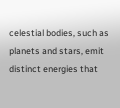celestial bodies, such as planets and stars, emit distinct energies that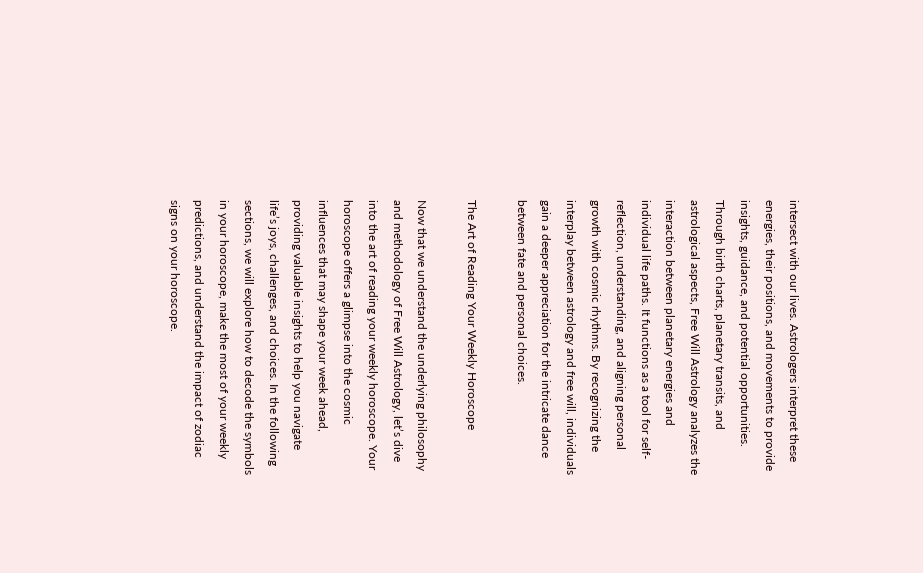intersect with our lives. Astrologers interpret these energies, their positions, and movements to provide insights, guidance, and potential opportunities. Through birth charts, planetary transits, and astrological aspects, Free Will Astrology analyzes the interaction between planetary energies and individual life paths. It functions as a tool for self-reflection, understanding, and aligning personal growth with cosmic rhythms. By recognizing the interplay between astrology and free will, individuals gain a deeper appreciation for the intricate dance between fate and personal choices.

The Art of Reading Your Weekly Horoscope

Now that we understand the underlying philosophy and methodology of Free Will Astrology, let’s dive into the art of reading your weekly horoscope. Your horoscope offers a glimpse into the cosmic influences that may shape your week ahead, providing valuable insights to help you navigate life’s joys, challenges, and choices. In the following sections, we will explore how to decode the symbols in your horoscope, make the most of your weekly predictions, and understand the impact of zodiac signs on your horoscope.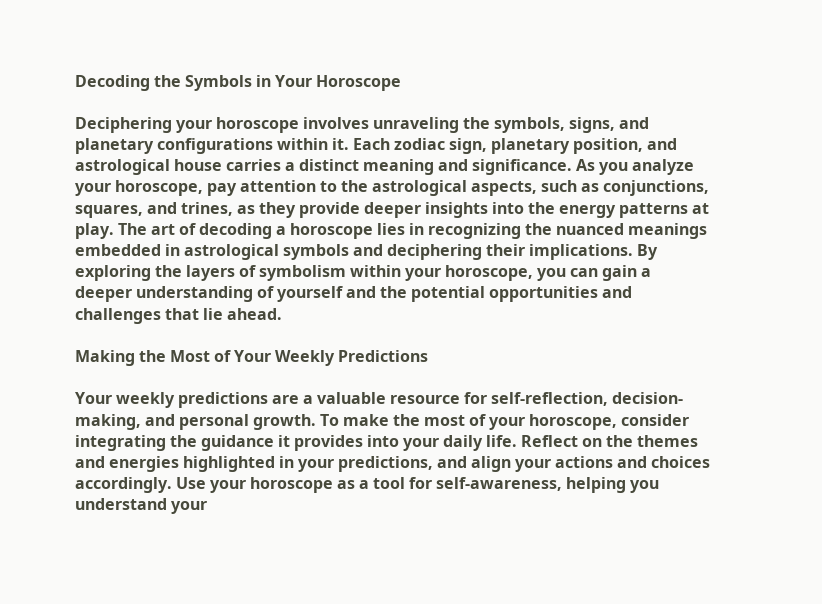Decoding the Symbols in Your Horoscope

Deciphering your horoscope involves unraveling the symbols, signs, and planetary configurations within it. Each zodiac sign, planetary position, and astrological house carries a distinct meaning and significance. As you analyze your horoscope, pay attention to the astrological aspects, such as conjunctions, squares, and trines, as they provide deeper insights into the energy patterns at play. The art of decoding a horoscope lies in recognizing the nuanced meanings embedded in astrological symbols and deciphering their implications. By exploring the layers of symbolism within your horoscope, you can gain a deeper understanding of yourself and the potential opportunities and challenges that lie ahead.

Making the Most of Your Weekly Predictions

Your weekly predictions are a valuable resource for self-reflection, decision-making, and personal growth. To make the most of your horoscope, consider integrating the guidance it provides into your daily life. Reflect on the themes and energies highlighted in your predictions, and align your actions and choices accordingly. Use your horoscope as a tool for self-awareness, helping you understand your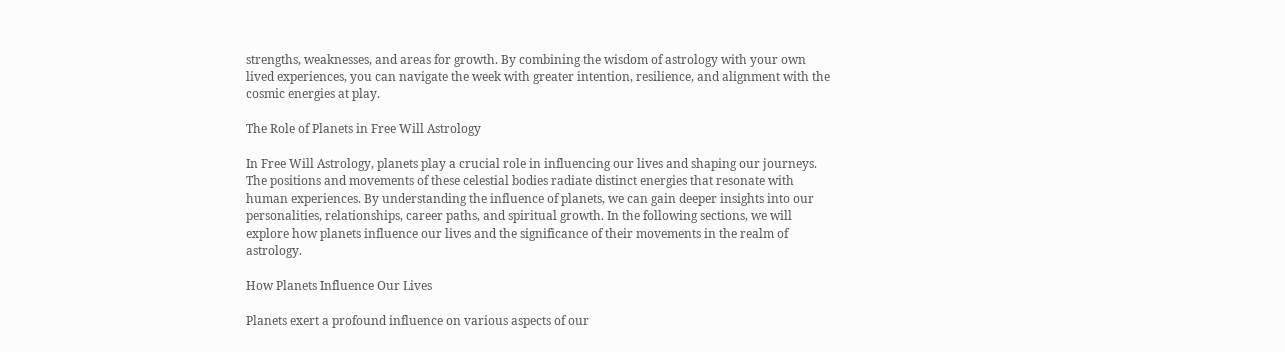strengths, weaknesses, and areas for growth. By combining the wisdom of astrology with your own lived experiences, you can navigate the week with greater intention, resilience, and alignment with the cosmic energies at play.

The Role of Planets in Free Will Astrology

In Free Will Astrology, planets play a crucial role in influencing our lives and shaping our journeys. The positions and movements of these celestial bodies radiate distinct energies that resonate with human experiences. By understanding the influence of planets, we can gain deeper insights into our personalities, relationships, career paths, and spiritual growth. In the following sections, we will explore how planets influence our lives and the significance of their movements in the realm of astrology.

How Planets Influence Our Lives

Planets exert a profound influence on various aspects of our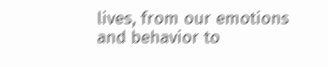lives, from our emotions and behavior to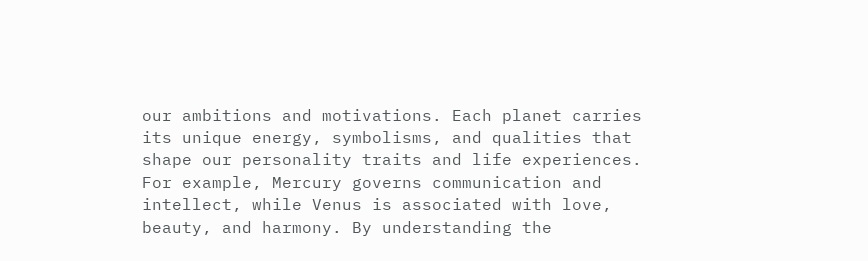our ambitions and motivations. Each planet carries its unique energy, symbolisms, and qualities that shape our personality traits and life experiences. For example, Mercury governs communication and intellect, while Venus is associated with love, beauty, and harmony. By understanding the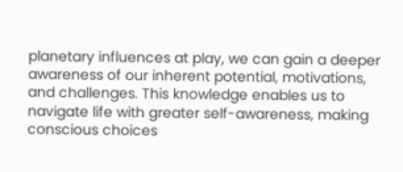planetary influences at play, we can gain a deeper awareness of our inherent potential, motivations, and challenges. This knowledge enables us to navigate life with greater self-awareness, making conscious choices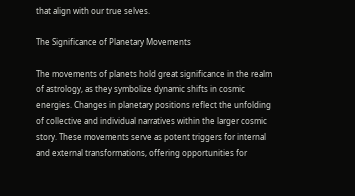that align with our true selves.

The Significance of Planetary Movements

The movements of planets hold great significance in the realm of astrology, as they symbolize dynamic shifts in cosmic energies. Changes in planetary positions reflect the unfolding of collective and individual narratives within the larger cosmic story. These movements serve as potent triggers for internal and external transformations, offering opportunities for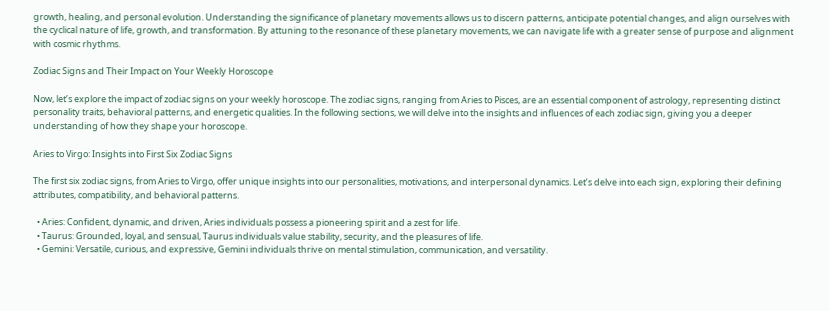growth, healing, and personal evolution. Understanding the significance of planetary movements allows us to discern patterns, anticipate potential changes, and align ourselves with the cyclical nature of life, growth, and transformation. By attuning to the resonance of these planetary movements, we can navigate life with a greater sense of purpose and alignment with cosmic rhythms.

Zodiac Signs and Their Impact on Your Weekly Horoscope

Now, let’s explore the impact of zodiac signs on your weekly horoscope. The zodiac signs, ranging from Aries to Pisces, are an essential component of astrology, representing distinct personality traits, behavioral patterns, and energetic qualities. In the following sections, we will delve into the insights and influences of each zodiac sign, giving you a deeper understanding of how they shape your horoscope.

Aries to Virgo: Insights into First Six Zodiac Signs

The first six zodiac signs, from Aries to Virgo, offer unique insights into our personalities, motivations, and interpersonal dynamics. Let’s delve into each sign, exploring their defining attributes, compatibility, and behavioral patterns.

  • Aries: Confident, dynamic, and driven, Aries individuals possess a pioneering spirit and a zest for life.
  • Taurus: Grounded, loyal, and sensual, Taurus individuals value stability, security, and the pleasures of life.
  • Gemini: Versatile, curious, and expressive, Gemini individuals thrive on mental stimulation, communication, and versatility.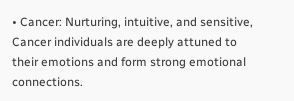• Cancer: Nurturing, intuitive, and sensitive, Cancer individuals are deeply attuned to their emotions and form strong emotional connections.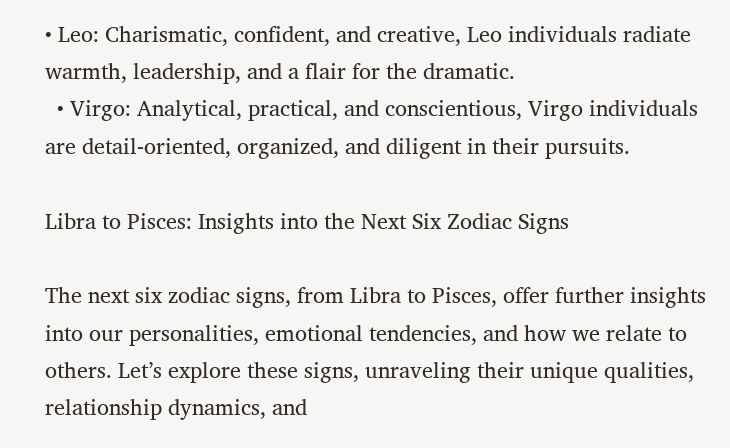• Leo: Charismatic, confident, and creative, Leo individuals radiate warmth, leadership, and a flair for the dramatic.
  • Virgo: Analytical, practical, and conscientious, Virgo individuals are detail-oriented, organized, and diligent in their pursuits.

Libra to Pisces: Insights into the Next Six Zodiac Signs

The next six zodiac signs, from Libra to Pisces, offer further insights into our personalities, emotional tendencies, and how we relate to others. Let’s explore these signs, unraveling their unique qualities, relationship dynamics, and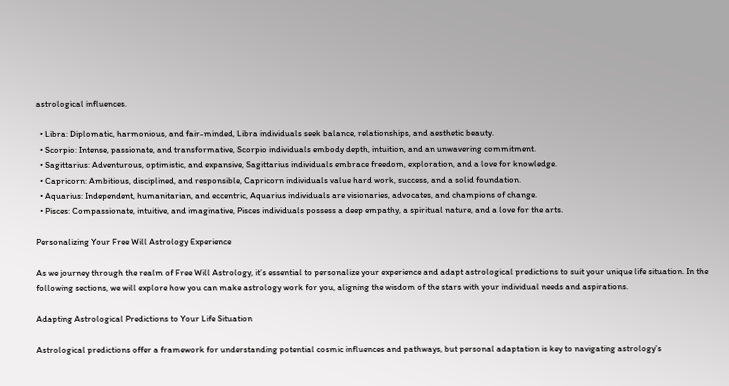astrological influences.

  • Libra: Diplomatic, harmonious, and fair-minded, Libra individuals seek balance, relationships, and aesthetic beauty.
  • Scorpio: Intense, passionate, and transformative, Scorpio individuals embody depth, intuition, and an unwavering commitment.
  • Sagittarius: Adventurous, optimistic, and expansive, Sagittarius individuals embrace freedom, exploration, and a love for knowledge.
  • Capricorn: Ambitious, disciplined, and responsible, Capricorn individuals value hard work, success, and a solid foundation.
  • Aquarius: Independent, humanitarian, and eccentric, Aquarius individuals are visionaries, advocates, and champions of change.
  • Pisces: Compassionate, intuitive, and imaginative, Pisces individuals possess a deep empathy, a spiritual nature, and a love for the arts.

Personalizing Your Free Will Astrology Experience

As we journey through the realm of Free Will Astrology, it’s essential to personalize your experience and adapt astrological predictions to suit your unique life situation. In the following sections, we will explore how you can make astrology work for you, aligning the wisdom of the stars with your individual needs and aspirations.

Adapting Astrological Predictions to Your Life Situation

Astrological predictions offer a framework for understanding potential cosmic influences and pathways, but personal adaptation is key to navigating astrology’s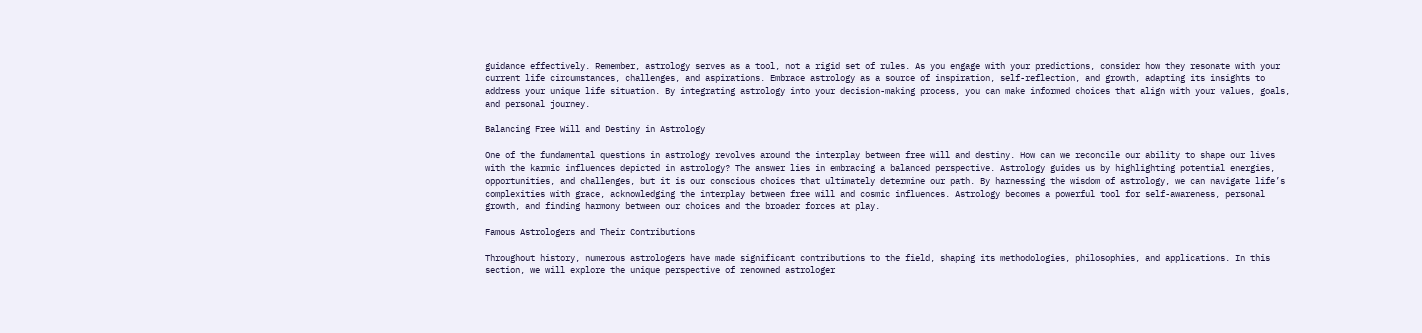guidance effectively. Remember, astrology serves as a tool, not a rigid set of rules. As you engage with your predictions, consider how they resonate with your current life circumstances, challenges, and aspirations. Embrace astrology as a source of inspiration, self-reflection, and growth, adapting its insights to address your unique life situation. By integrating astrology into your decision-making process, you can make informed choices that align with your values, goals, and personal journey.

Balancing Free Will and Destiny in Astrology

One of the fundamental questions in astrology revolves around the interplay between free will and destiny. How can we reconcile our ability to shape our lives with the karmic influences depicted in astrology? The answer lies in embracing a balanced perspective. Astrology guides us by highlighting potential energies, opportunities, and challenges, but it is our conscious choices that ultimately determine our path. By harnessing the wisdom of astrology, we can navigate life’s complexities with grace, acknowledging the interplay between free will and cosmic influences. Astrology becomes a powerful tool for self-awareness, personal growth, and finding harmony between our choices and the broader forces at play.

Famous Astrologers and Their Contributions

Throughout history, numerous astrologers have made significant contributions to the field, shaping its methodologies, philosophies, and applications. In this section, we will explore the unique perspective of renowned astrologer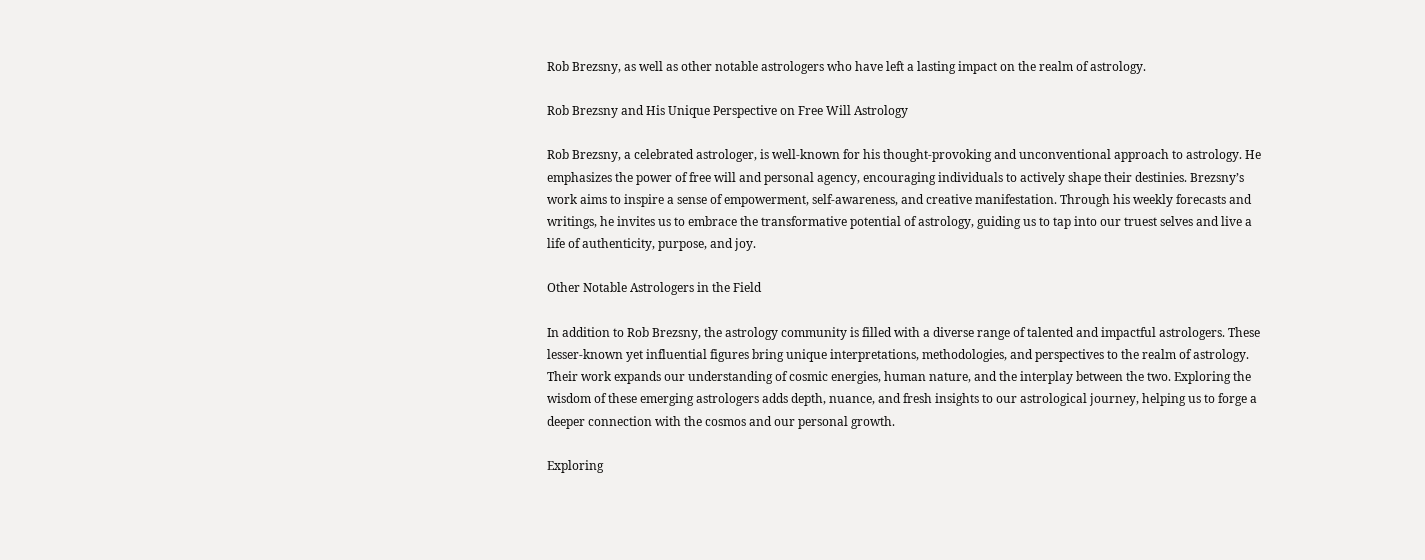Rob Brezsny, as well as other notable astrologers who have left a lasting impact on the realm of astrology.

Rob Brezsny and His Unique Perspective on Free Will Astrology

Rob Brezsny, a celebrated astrologer, is well-known for his thought-provoking and unconventional approach to astrology. He emphasizes the power of free will and personal agency, encouraging individuals to actively shape their destinies. Brezsny’s work aims to inspire a sense of empowerment, self-awareness, and creative manifestation. Through his weekly forecasts and writings, he invites us to embrace the transformative potential of astrology, guiding us to tap into our truest selves and live a life of authenticity, purpose, and joy.

Other Notable Astrologers in the Field

In addition to Rob Brezsny, the astrology community is filled with a diverse range of talented and impactful astrologers. These lesser-known yet influential figures bring unique interpretations, methodologies, and perspectives to the realm of astrology. Their work expands our understanding of cosmic energies, human nature, and the interplay between the two. Exploring the wisdom of these emerging astrologers adds depth, nuance, and fresh insights to our astrological journey, helping us to forge a deeper connection with the cosmos and our personal growth.

Exploring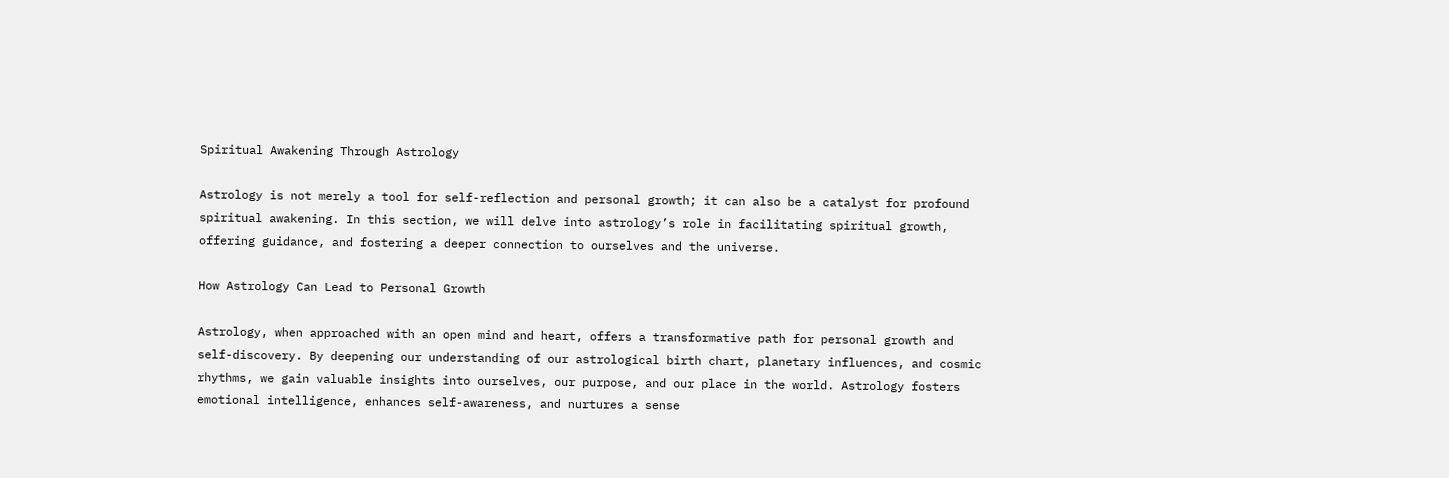Spiritual Awakening Through Astrology

Astrology is not merely a tool for self-reflection and personal growth; it can also be a catalyst for profound spiritual awakening. In this section, we will delve into astrology’s role in facilitating spiritual growth, offering guidance, and fostering a deeper connection to ourselves and the universe.

How Astrology Can Lead to Personal Growth

Astrology, when approached with an open mind and heart, offers a transformative path for personal growth and self-discovery. By deepening our understanding of our astrological birth chart, planetary influences, and cosmic rhythms, we gain valuable insights into ourselves, our purpose, and our place in the world. Astrology fosters emotional intelligence, enhances self-awareness, and nurtures a sense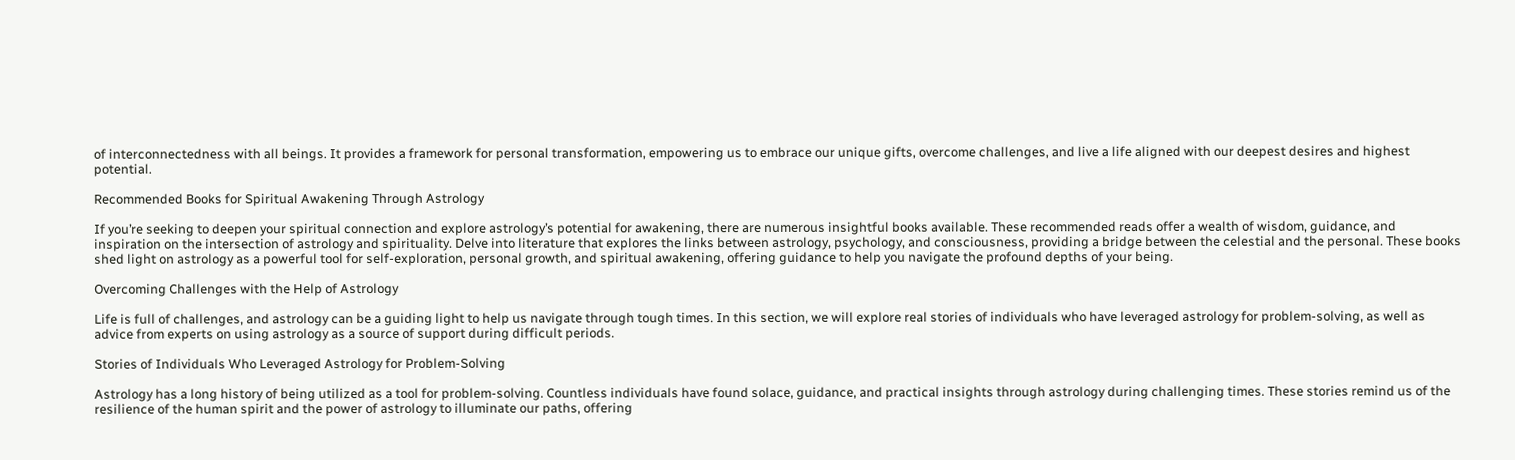of interconnectedness with all beings. It provides a framework for personal transformation, empowering us to embrace our unique gifts, overcome challenges, and live a life aligned with our deepest desires and highest potential.

Recommended Books for Spiritual Awakening Through Astrology

If you’re seeking to deepen your spiritual connection and explore astrology’s potential for awakening, there are numerous insightful books available. These recommended reads offer a wealth of wisdom, guidance, and inspiration on the intersection of astrology and spirituality. Delve into literature that explores the links between astrology, psychology, and consciousness, providing a bridge between the celestial and the personal. These books shed light on astrology as a powerful tool for self-exploration, personal growth, and spiritual awakening, offering guidance to help you navigate the profound depths of your being.

Overcoming Challenges with the Help of Astrology

Life is full of challenges, and astrology can be a guiding light to help us navigate through tough times. In this section, we will explore real stories of individuals who have leveraged astrology for problem-solving, as well as advice from experts on using astrology as a source of support during difficult periods.

Stories of Individuals Who Leveraged Astrology for Problem-Solving

Astrology has a long history of being utilized as a tool for problem-solving. Countless individuals have found solace, guidance, and practical insights through astrology during challenging times. These stories remind us of the resilience of the human spirit and the power of astrology to illuminate our paths, offering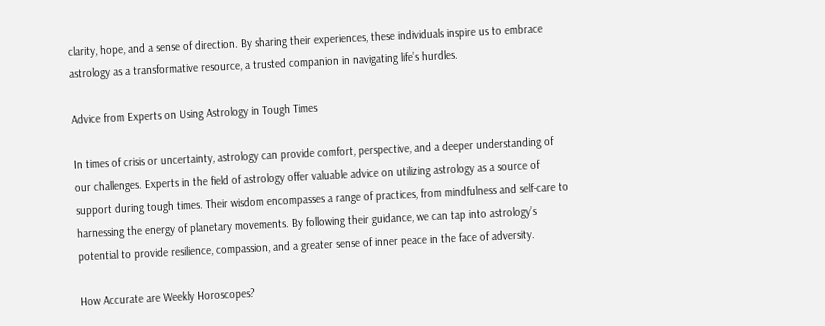clarity, hope, and a sense of direction. By sharing their experiences, these individuals inspire us to embrace astrology as a transformative resource, a trusted companion in navigating life’s hurdles.

Advice from Experts on Using Astrology in Tough Times

In times of crisis or uncertainty, astrology can provide comfort, perspective, and a deeper understanding of our challenges. Experts in the field of astrology offer valuable advice on utilizing astrology as a source of support during tough times. Their wisdom encompasses a range of practices, from mindfulness and self-care to harnessing the energy of planetary movements. By following their guidance, we can tap into astrology’s potential to provide resilience, compassion, and a greater sense of inner peace in the face of adversity.

How Accurate are Weekly Horoscopes?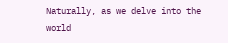Naturally, as we delve into the world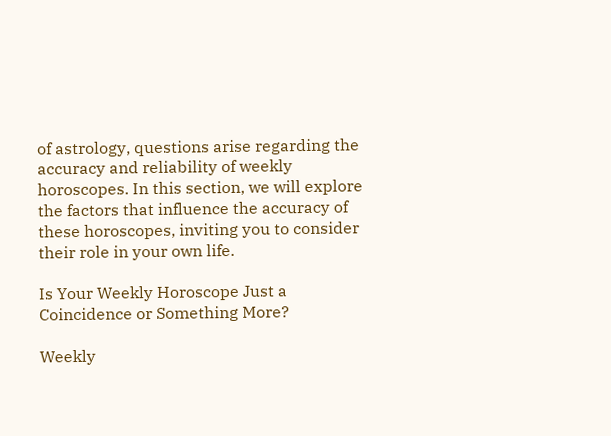of astrology, questions arise regarding the accuracy and reliability of weekly horoscopes. In this section, we will explore the factors that influence the accuracy of these horoscopes, inviting you to consider their role in your own life.

Is Your Weekly Horoscope Just a Coincidence or Something More?

Weekly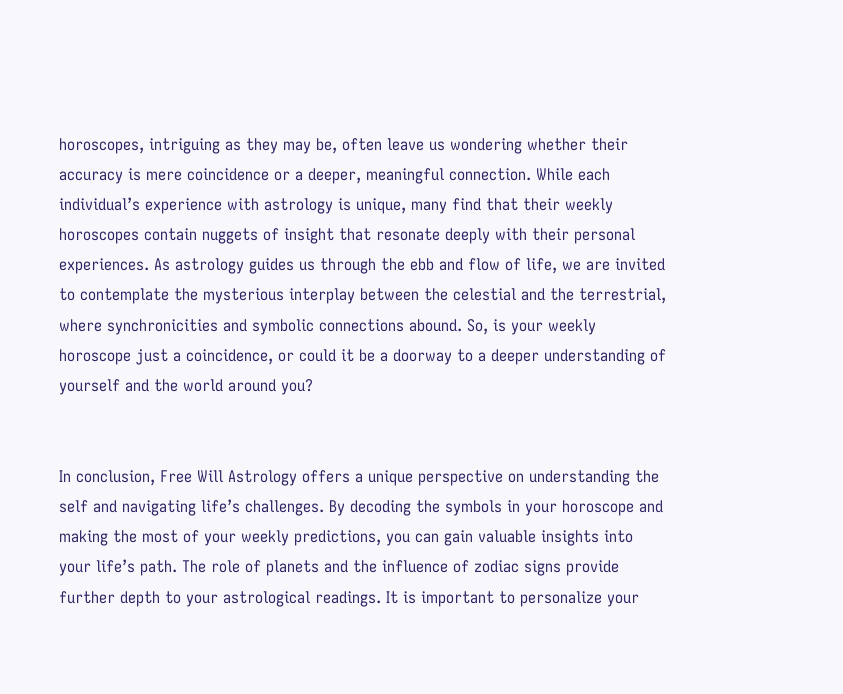horoscopes, intriguing as they may be, often leave us wondering whether their accuracy is mere coincidence or a deeper, meaningful connection. While each individual’s experience with astrology is unique, many find that their weekly horoscopes contain nuggets of insight that resonate deeply with their personal experiences. As astrology guides us through the ebb and flow of life, we are invited to contemplate the mysterious interplay between the celestial and the terrestrial, where synchronicities and symbolic connections abound. So, is your weekly horoscope just a coincidence, or could it be a doorway to a deeper understanding of yourself and the world around you?


In conclusion, Free Will Astrology offers a unique perspective on understanding the self and navigating life’s challenges. By decoding the symbols in your horoscope and making the most of your weekly predictions, you can gain valuable insights into your life’s path. The role of planets and the influence of zodiac signs provide further depth to your astrological readings. It is important to personalize your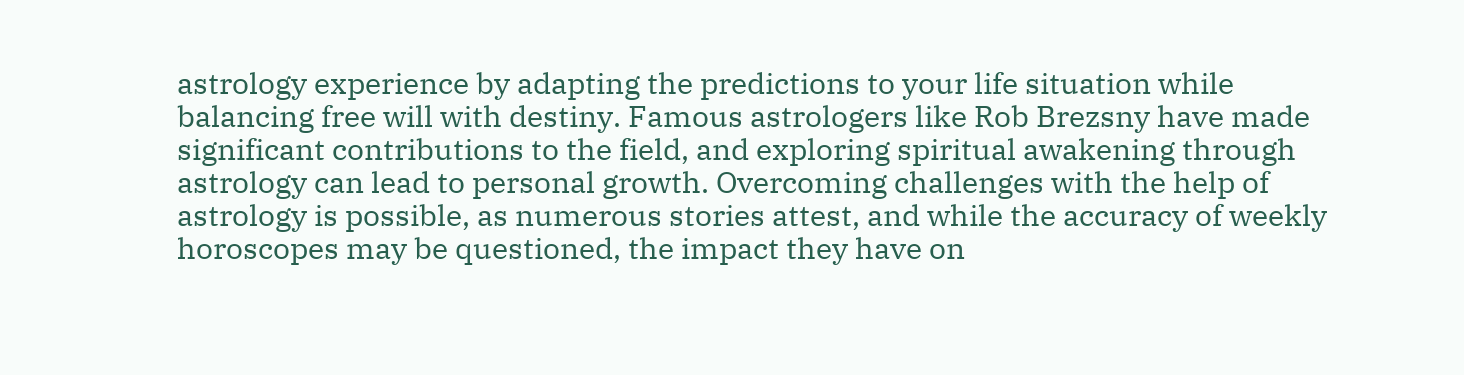astrology experience by adapting the predictions to your life situation while balancing free will with destiny. Famous astrologers like Rob Brezsny have made significant contributions to the field, and exploring spiritual awakening through astrology can lead to personal growth. Overcoming challenges with the help of astrology is possible, as numerous stories attest, and while the accuracy of weekly horoscopes may be questioned, the impact they have on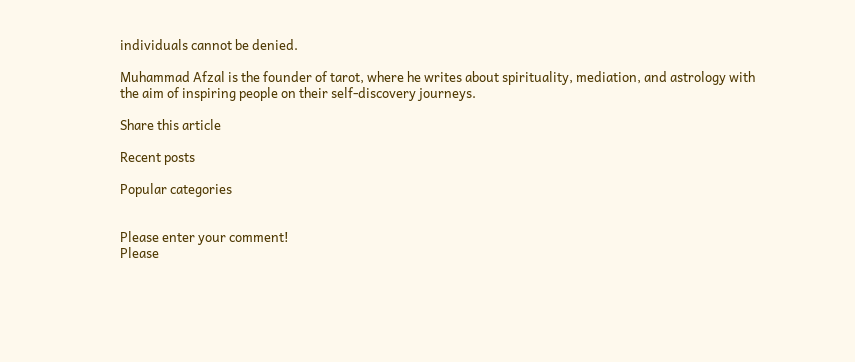individuals cannot be denied.

Muhammad Afzal is the founder of tarot, where he writes about spirituality, mediation, and astrology with the aim of inspiring people on their self-discovery journeys.

Share this article

Recent posts

Popular categories


Please enter your comment!
Please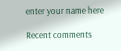enter your name here

Recent comments